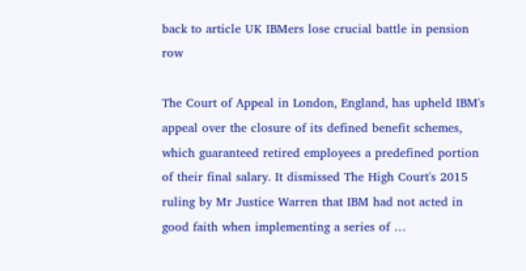back to article UK IBMers lose crucial battle in pension row

The Court of Appeal in London, England, has upheld IBM's appeal over the closure of its defined benefit schemes, which guaranteed retired employees a predefined portion of their final salary. It dismissed The High Court's 2015 ruling by Mr Justice Warren that IBM had not acted in good faith when implementing a series of …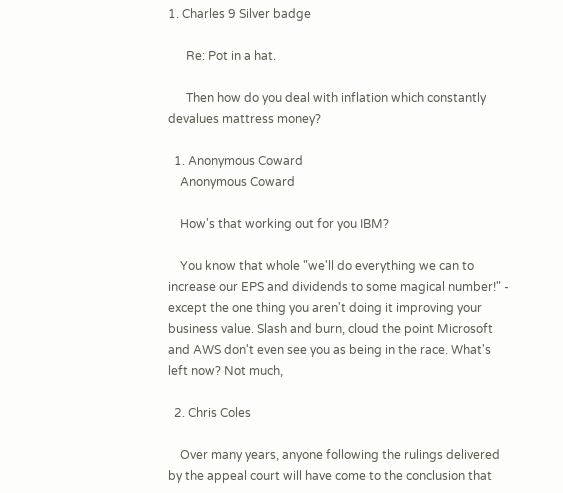1. Charles 9 Silver badge

      Re: Pot in a hat.

      Then how do you deal with inflation which constantly devalues mattress money?

  1. Anonymous Coward
    Anonymous Coward

    How's that working out for you IBM?

    You know that whole "we'll do everything we can to increase our EPS and dividends to some magical number!" - except the one thing you aren't doing it improving your business value. Slash and burn, cloud the point Microsoft and AWS don't even see you as being in the race. What's left now? Not much,

  2. Chris Coles

    Over many years, anyone following the rulings delivered by the appeal court will have come to the conclusion that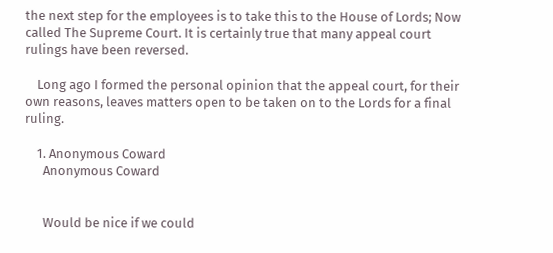the next step for the employees is to take this to the House of Lords; Now called The Supreme Court. It is certainly true that many appeal court rulings have been reversed.

    Long ago I formed the personal opinion that the appeal court, for their own reasons, leaves matters open to be taken on to the Lords for a final ruling.

    1. Anonymous Coward
      Anonymous Coward


      Would be nice if we could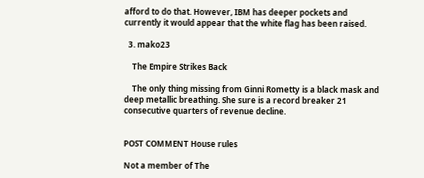afford to do that. However, IBM has deeper pockets and currently it would appear that the white flag has been raised.

  3. mako23

    The Empire Strikes Back

    The only thing missing from Ginni Rometty is a black mask and deep metallic breathing. She sure is a record breaker 21 consecutive quarters of revenue decline.


POST COMMENT House rules

Not a member of The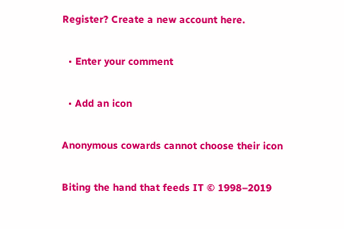Register? Create a new account here.

  • Enter your comment

  • Add an icon

Anonymous cowards cannot choose their icon

Biting the hand that feeds IT © 1998–2019